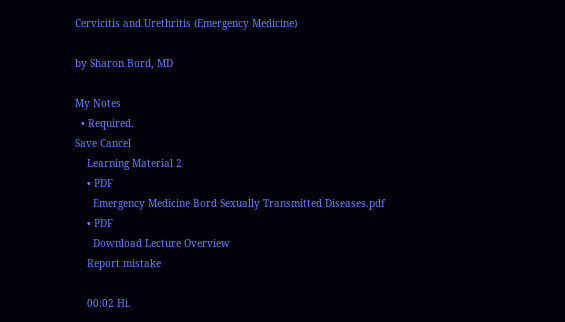Cervicitis and Urethritis (Emergency Medicine)

by Sharon Bord, MD

My Notes
  • Required.
Save Cancel
    Learning Material 2
    • PDF
      Emergency Medicine Bord Sexually Transmitted Diseases.pdf
    • PDF
      Download Lecture Overview
    Report mistake

    00:02 Hi.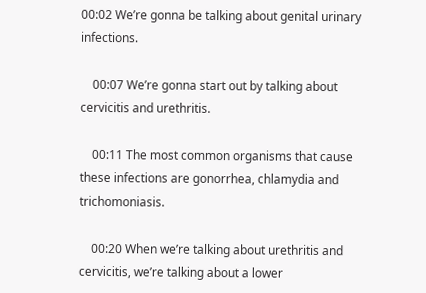00:02 We’re gonna be talking about genital urinary infections.

    00:07 We’re gonna start out by talking about cervicitis and urethritis.

    00:11 The most common organisms that cause these infections are gonorrhea, chlamydia and trichomoniasis.

    00:20 When we’re talking about urethritis and cervicitis, we’re talking about a lower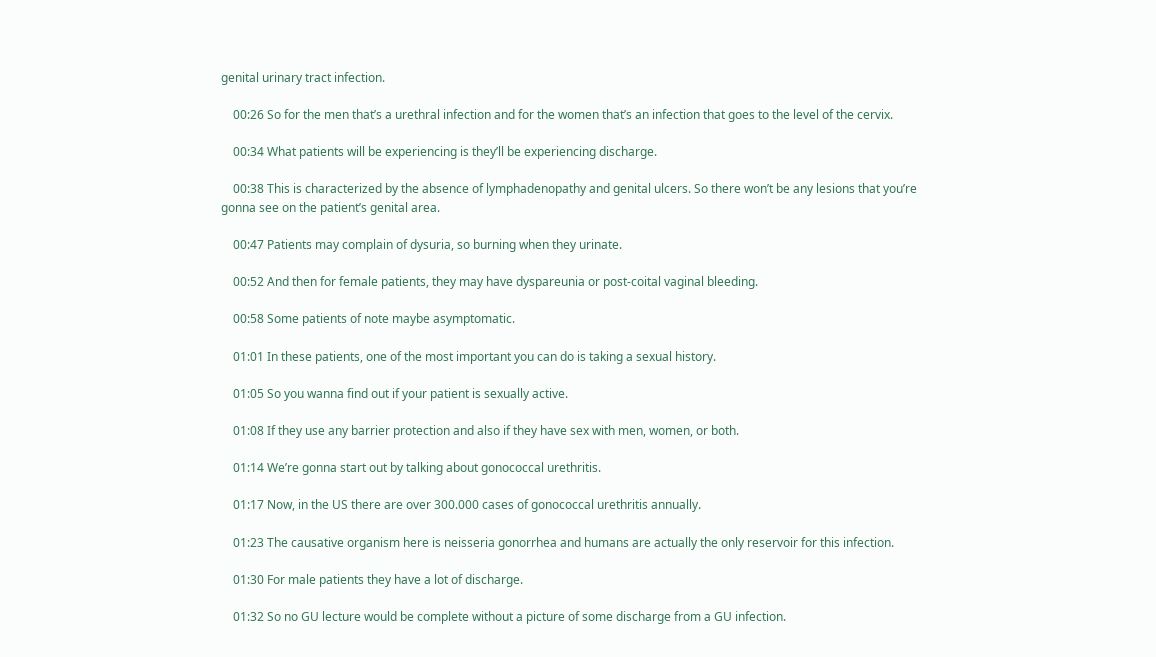genital urinary tract infection.

    00:26 So for the men that’s a urethral infection and for the women that’s an infection that goes to the level of the cervix.

    00:34 What patients will be experiencing is they’ll be experiencing discharge.

    00:38 This is characterized by the absence of lymphadenopathy and genital ulcers. So there won’t be any lesions that you’re gonna see on the patient’s genital area.

    00:47 Patients may complain of dysuria, so burning when they urinate.

    00:52 And then for female patients, they may have dyspareunia or post-coital vaginal bleeding.

    00:58 Some patients of note maybe asymptomatic.

    01:01 In these patients, one of the most important you can do is taking a sexual history.

    01:05 So you wanna find out if your patient is sexually active.

    01:08 If they use any barrier protection and also if they have sex with men, women, or both.

    01:14 We’re gonna start out by talking about gonococcal urethritis.

    01:17 Now, in the US there are over 300.000 cases of gonococcal urethritis annually.

    01:23 The causative organism here is neisseria gonorrhea and humans are actually the only reservoir for this infection.

    01:30 For male patients they have a lot of discharge.

    01:32 So no GU lecture would be complete without a picture of some discharge from a GU infection.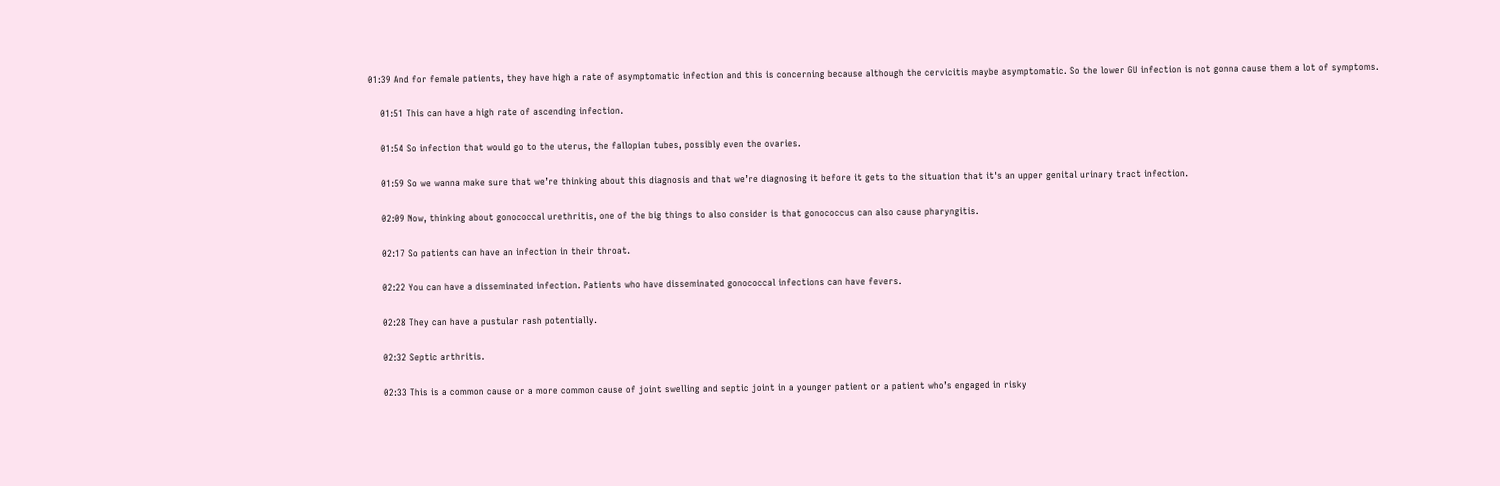01:39 And for female patients, they have high a rate of asymptomatic infection and this is concerning because although the cervicitis maybe asymptomatic. So the lower GU infection is not gonna cause them a lot of symptoms.

    01:51 This can have a high rate of ascending infection.

    01:54 So infection that would go to the uterus, the fallopian tubes, possibly even the ovaries.

    01:59 So we wanna make sure that we’re thinking about this diagnosis and that we’re diagnosing it before it gets to the situation that it's an upper genital urinary tract infection.

    02:09 Now, thinking about gonococcal urethritis, one of the big things to also consider is that gonococcus can also cause pharyngitis.

    02:17 So patients can have an infection in their throat.

    02:22 You can have a disseminated infection. Patients who have disseminated gonococcal infections can have fevers.

    02:28 They can have a pustular rash potentially.

    02:32 Septic arthritis.

    02:33 This is a common cause or a more common cause of joint swelling and septic joint in a younger patient or a patient who’s engaged in risky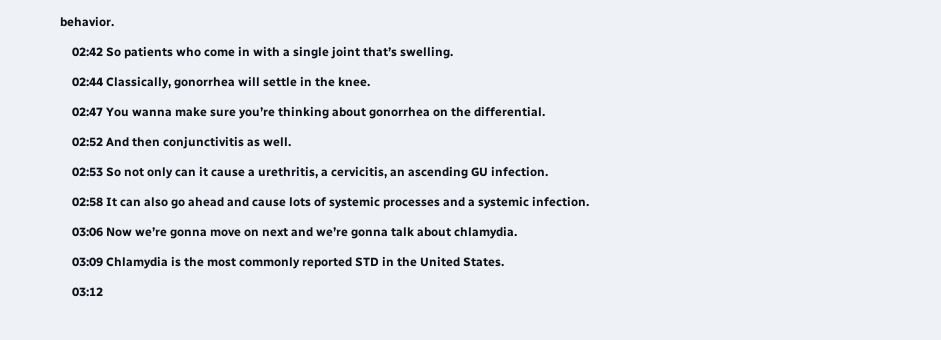behavior.

    02:42 So patients who come in with a single joint that’s swelling.

    02:44 Classically, gonorrhea will settle in the knee.

    02:47 You wanna make sure you’re thinking about gonorrhea on the differential.

    02:52 And then conjunctivitis as well.

    02:53 So not only can it cause a urethritis, a cervicitis, an ascending GU infection.

    02:58 It can also go ahead and cause lots of systemic processes and a systemic infection.

    03:06 Now we’re gonna move on next and we’re gonna talk about chlamydia.

    03:09 Chlamydia is the most commonly reported STD in the United States.

    03:12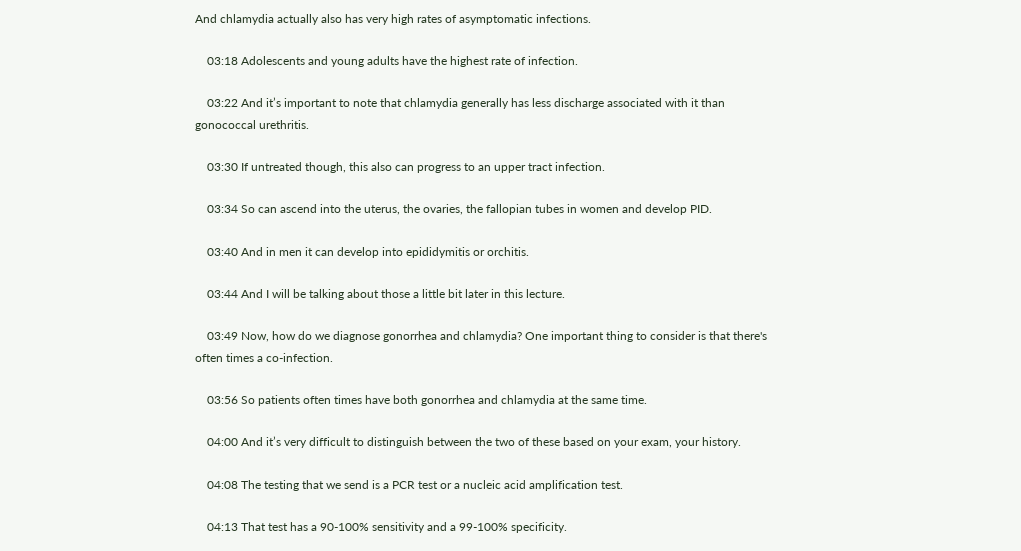And chlamydia actually also has very high rates of asymptomatic infections.

    03:18 Adolescents and young adults have the highest rate of infection.

    03:22 And it’s important to note that chlamydia generally has less discharge associated with it than gonococcal urethritis.

    03:30 If untreated though, this also can progress to an upper tract infection.

    03:34 So can ascend into the uterus, the ovaries, the fallopian tubes in women and develop PID.

    03:40 And in men it can develop into epididymitis or orchitis.

    03:44 And I will be talking about those a little bit later in this lecture.

    03:49 Now, how do we diagnose gonorrhea and chlamydia? One important thing to consider is that there's often times a co-infection.

    03:56 So patients often times have both gonorrhea and chlamydia at the same time.

    04:00 And it’s very difficult to distinguish between the two of these based on your exam, your history.

    04:08 The testing that we send is a PCR test or a nucleic acid amplification test.

    04:13 That test has a 90-100% sensitivity and a 99-100% specificity.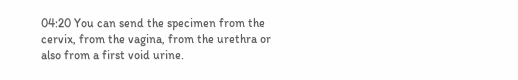04:20 You can send the specimen from the cervix, from the vagina, from the urethra or also from a first void urine.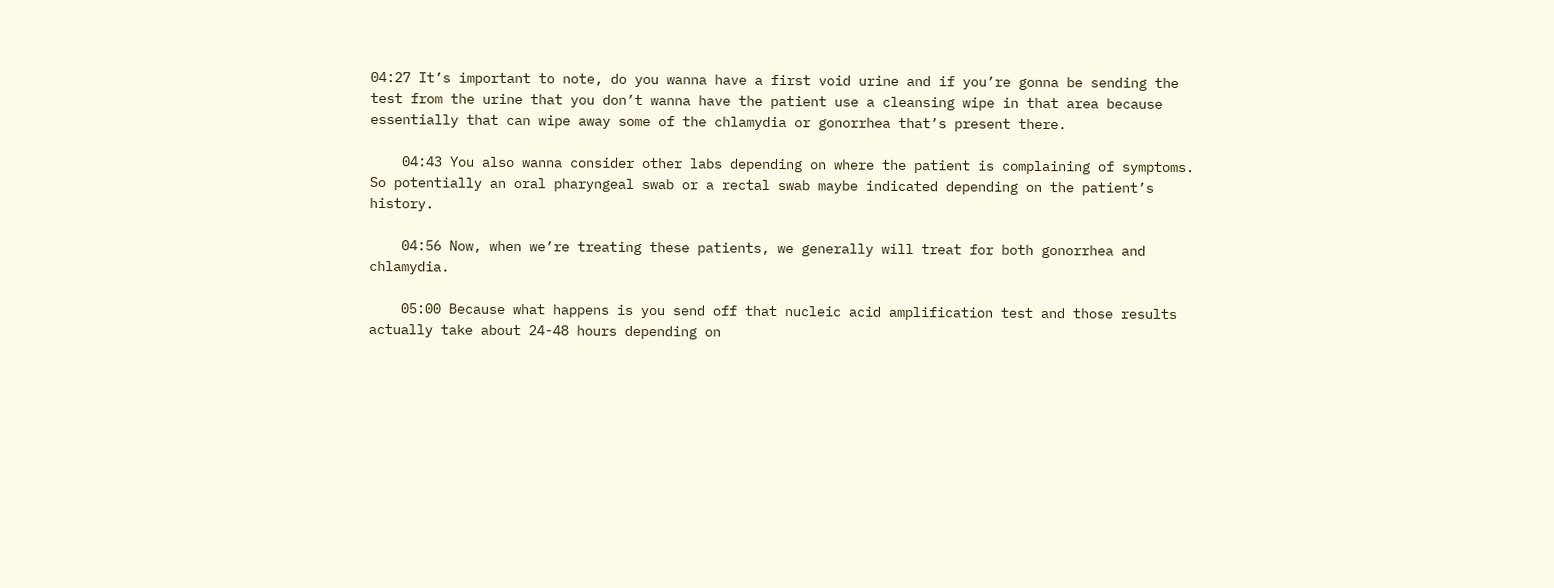04:27 It’s important to note, do you wanna have a first void urine and if you’re gonna be sending the test from the urine that you don’t wanna have the patient use a cleansing wipe in that area because essentially that can wipe away some of the chlamydia or gonorrhea that’s present there.

    04:43 You also wanna consider other labs depending on where the patient is complaining of symptoms. So potentially an oral pharyngeal swab or a rectal swab maybe indicated depending on the patient’s history.

    04:56 Now, when we’re treating these patients, we generally will treat for both gonorrhea and chlamydia.

    05:00 Because what happens is you send off that nucleic acid amplification test and those results actually take about 24-48 hours depending on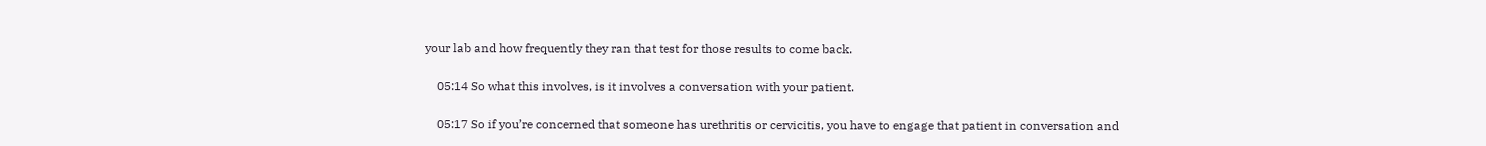your lab and how frequently they ran that test for those results to come back.

    05:14 So what this involves, is it involves a conversation with your patient.

    05:17 So if you’re concerned that someone has urethritis or cervicitis, you have to engage that patient in conversation and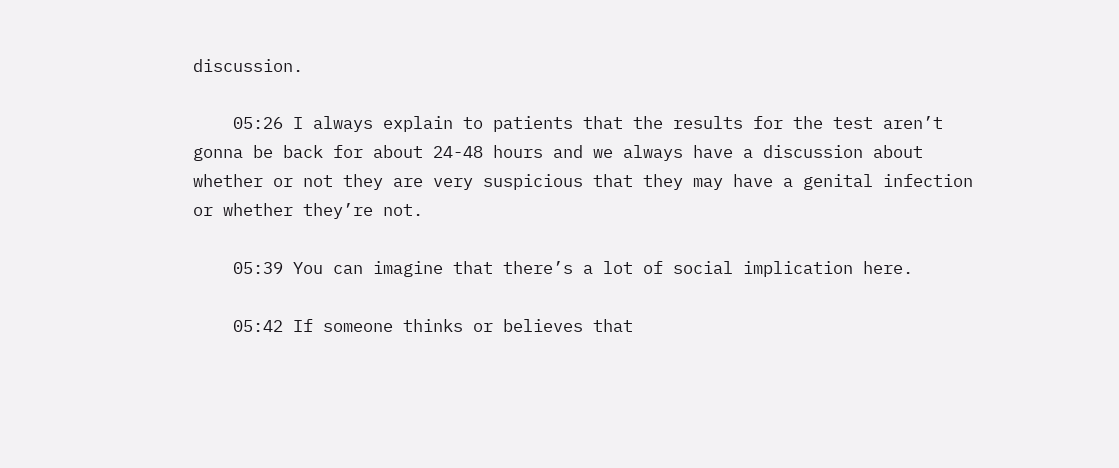discussion.

    05:26 I always explain to patients that the results for the test aren’t gonna be back for about 24-48 hours and we always have a discussion about whether or not they are very suspicious that they may have a genital infection or whether they’re not.

    05:39 You can imagine that there’s a lot of social implication here.

    05:42 If someone thinks or believes that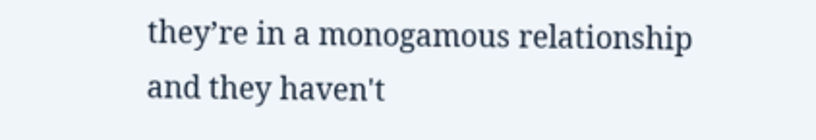they’re in a monogamous relationship and they haven't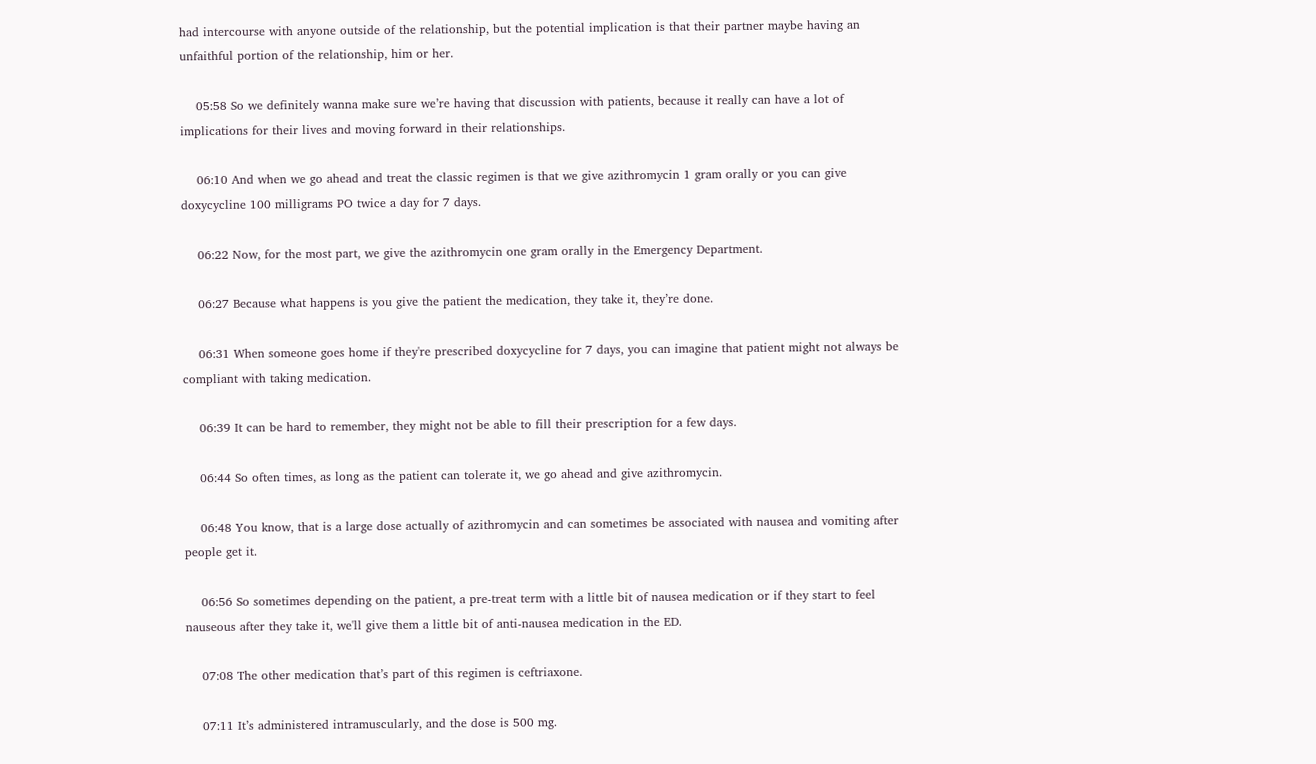had intercourse with anyone outside of the relationship, but the potential implication is that their partner maybe having an unfaithful portion of the relationship, him or her.

    05:58 So we definitely wanna make sure we’re having that discussion with patients, because it really can have a lot of implications for their lives and moving forward in their relationships.

    06:10 And when we go ahead and treat the classic regimen is that we give azithromycin 1 gram orally or you can give doxycycline 100 milligrams PO twice a day for 7 days.

    06:22 Now, for the most part, we give the azithromycin one gram orally in the Emergency Department.

    06:27 Because what happens is you give the patient the medication, they take it, they’re done.

    06:31 When someone goes home if they're prescribed doxycycline for 7 days, you can imagine that patient might not always be compliant with taking medication.

    06:39 It can be hard to remember, they might not be able to fill their prescription for a few days.

    06:44 So often times, as long as the patient can tolerate it, we go ahead and give azithromycin.

    06:48 You know, that is a large dose actually of azithromycin and can sometimes be associated with nausea and vomiting after people get it.

    06:56 So sometimes depending on the patient, a pre-treat term with a little bit of nausea medication or if they start to feel nauseous after they take it, we'll give them a little bit of anti-nausea medication in the ED.

    07:08 The other medication that’s part of this regimen is ceftriaxone.

    07:11 It’s administered intramuscularly, and the dose is 500 mg.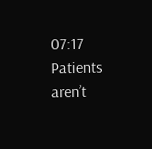07:17 Patients aren’t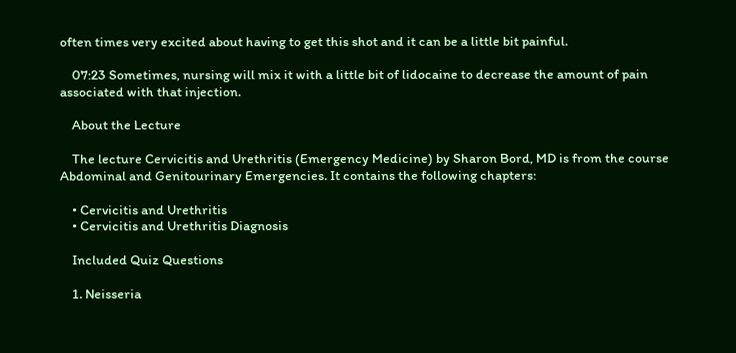often times very excited about having to get this shot and it can be a little bit painful.

    07:23 Sometimes, nursing will mix it with a little bit of lidocaine to decrease the amount of pain associated with that injection.

    About the Lecture

    The lecture Cervicitis and Urethritis (Emergency Medicine) by Sharon Bord, MD is from the course Abdominal and Genitourinary Emergencies. It contains the following chapters:

    • Cervicitis and Urethritis
    • Cervicitis and Urethritis Diagnosis

    Included Quiz Questions

    1. Neisseria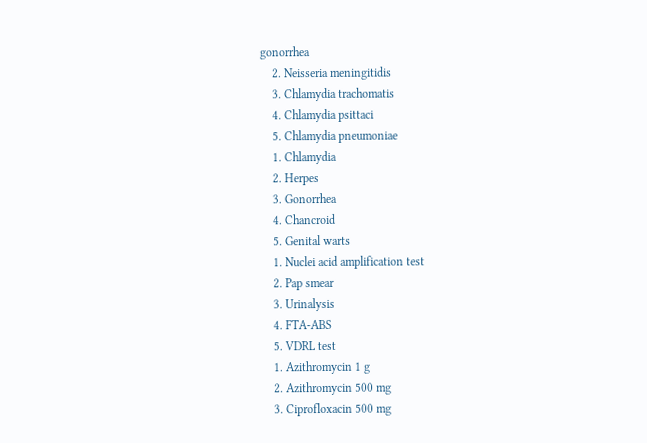gonorrhea
    2. Neisseria meningitidis
    3. Chlamydia trachomatis
    4. Chlamydia psittaci
    5. Chlamydia pneumoniae
    1. Chlamydia
    2. Herpes
    3. Gonorrhea
    4. Chancroid
    5. Genital warts
    1. Nuclei acid amplification test
    2. Pap smear
    3. Urinalysis
    4. FTA-ABS
    5. VDRL test
    1. Azithromycin 1 g
    2. Azithromycin 500 mg
    3. Ciprofloxacin 500 mg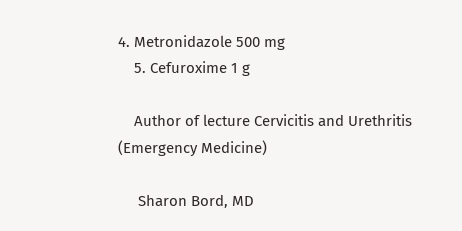4. Metronidazole 500 mg
    5. Cefuroxime 1 g

    Author of lecture Cervicitis and Urethritis (Emergency Medicine)

     Sharon Bord, MD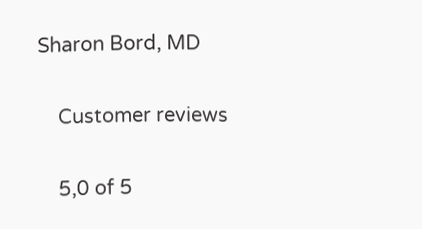Sharon Bord, MD

    Customer reviews

    5,0 of 5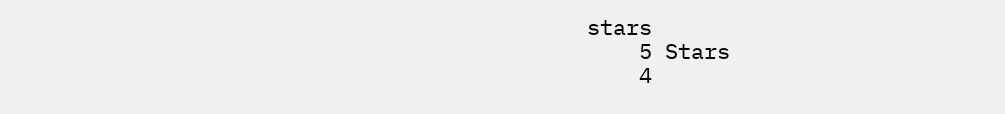stars
    5 Stars
    4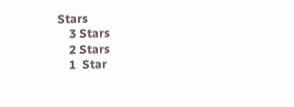Stars
    3 Stars
    2 Stars
    1  Star